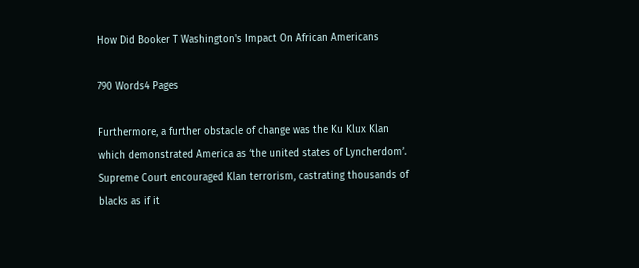How Did Booker T Washington's Impact On African Americans

790 Words4 Pages

Furthermore, a further obstacle of change was the Ku Klux Klan which demonstrated America as ‘the united states of Lyncherdom’. Supreme Court encouraged Klan terrorism, castrating thousands of blacks as if it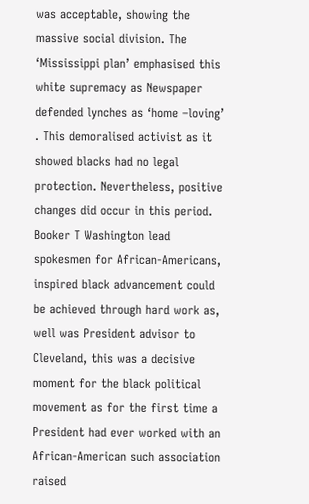was acceptable, showing the massive social division. The ‘Mississippi plan’ emphasised this white supremacy as Newspaper defended lynches as ‘home –loving’ . This demoralised activist as it showed blacks had no legal protection. Nevertheless, positive changes did occur in this period. Booker T Washington lead spokesmen for African-Americans, inspired black advancement could be achieved through hard work as, well was President advisor to Cleveland, this was a decisive moment for the black political movement as for the first time a President had ever worked with an African-American such association raised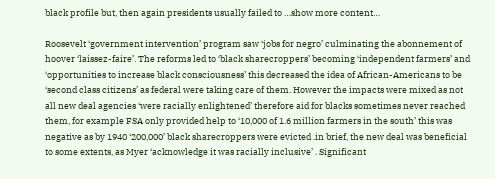black profile but, then again presidents usually failed to …show more content…

Roosevelt ‘government intervention’ program saw ‘jobs for negro’ culminating the abonnement of hoover ‘laissez-faire’. The reforms led to ‘black sharecroppers’ becoming ‘independent farmers’ and ‘opportunities to increase black consciousness’ this decreased the idea of African-Americans to be ‘second class citizens’ as federal were taking care of them. However the impacts were mixed as not all new deal agencies ‘were racially enlightened’ therefore aid for blacks sometimes never reached them, for example FSA only provided help to ‘10,000 of 1.6 million farmers in the south’ this was negative as by 1940 ‘200,000’ black sharecroppers were evicted .in brief, the new deal was beneficial to some extents, as Myer ‘acknowledge it was racially inclusive’ . Significant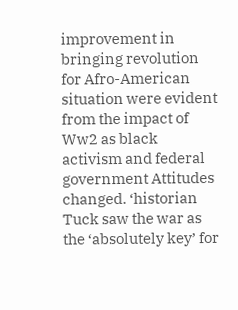improvement in bringing revolution for Afro-American situation were evident from the impact of Ww2 as black activism and federal government Attitudes changed. ‘historian Tuck saw the war as the ‘absolutely key’ for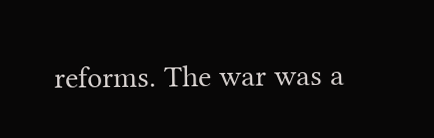reforms. The war was a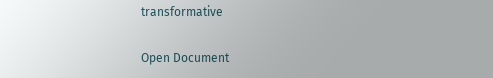transformative

Open Document